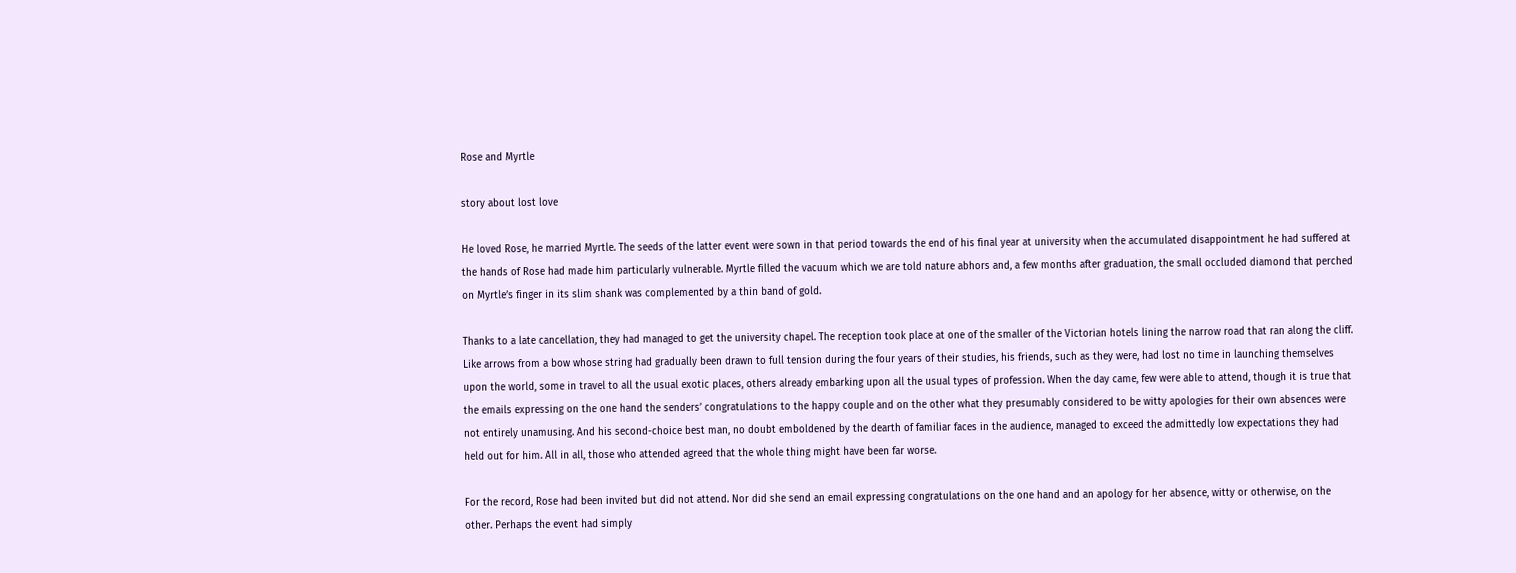Rose and Myrtle

story about lost love

He loved Rose, he married Myrtle. The seeds of the latter event were sown in that period towards the end of his final year at university when the accumulated disappointment he had suffered at the hands of Rose had made him particularly vulnerable. Myrtle filled the vacuum which we are told nature abhors and, a few months after graduation, the small occluded diamond that perched on Myrtle’s finger in its slim shank was complemented by a thin band of gold.

Thanks to a late cancellation, they had managed to get the university chapel. The reception took place at one of the smaller of the Victorian hotels lining the narrow road that ran along the cliff. Like arrows from a bow whose string had gradually been drawn to full tension during the four years of their studies, his friends, such as they were, had lost no time in launching themselves upon the world, some in travel to all the usual exotic places, others already embarking upon all the usual types of profession. When the day came, few were able to attend, though it is true that the emails expressing on the one hand the senders’ congratulations to the happy couple and on the other what they presumably considered to be witty apologies for their own absences were not entirely unamusing. And his second-choice best man, no doubt emboldened by the dearth of familiar faces in the audience, managed to exceed the admittedly low expectations they had held out for him. All in all, those who attended agreed that the whole thing might have been far worse.

For the record, Rose had been invited but did not attend. Nor did she send an email expressing congratulations on the one hand and an apology for her absence, witty or otherwise, on the other. Perhaps the event had simply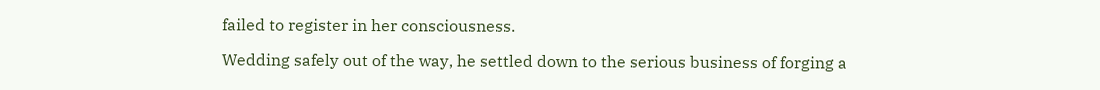failed to register in her consciousness.

Wedding safely out of the way, he settled down to the serious business of forging a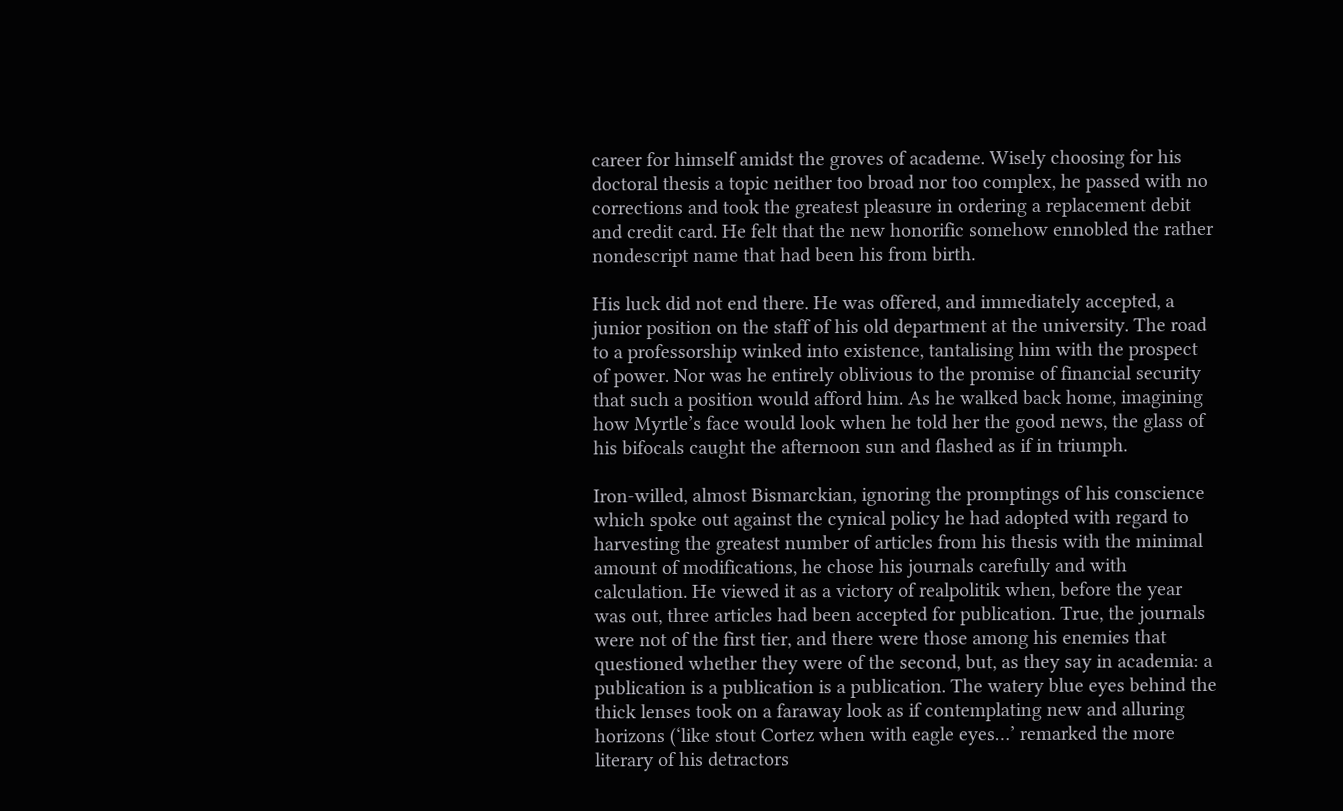career for himself amidst the groves of academe. Wisely choosing for his doctoral thesis a topic neither too broad nor too complex, he passed with no corrections and took the greatest pleasure in ordering a replacement debit and credit card. He felt that the new honorific somehow ennobled the rather nondescript name that had been his from birth.

His luck did not end there. He was offered, and immediately accepted, a junior position on the staff of his old department at the university. The road to a professorship winked into existence, tantalising him with the prospect of power. Nor was he entirely oblivious to the promise of financial security that such a position would afford him. As he walked back home, imagining how Myrtle’s face would look when he told her the good news, the glass of his bifocals caught the afternoon sun and flashed as if in triumph.

Iron-willed, almost Bismarckian, ignoring the promptings of his conscience which spoke out against the cynical policy he had adopted with regard to harvesting the greatest number of articles from his thesis with the minimal amount of modifications, he chose his journals carefully and with calculation. He viewed it as a victory of realpolitik when, before the year was out, three articles had been accepted for publication. True, the journals were not of the first tier, and there were those among his enemies that questioned whether they were of the second, but, as they say in academia: a publication is a publication is a publication. The watery blue eyes behind the thick lenses took on a faraway look as if contemplating new and alluring horizons (‘like stout Cortez when with eagle eyes…’ remarked the more literary of his detractors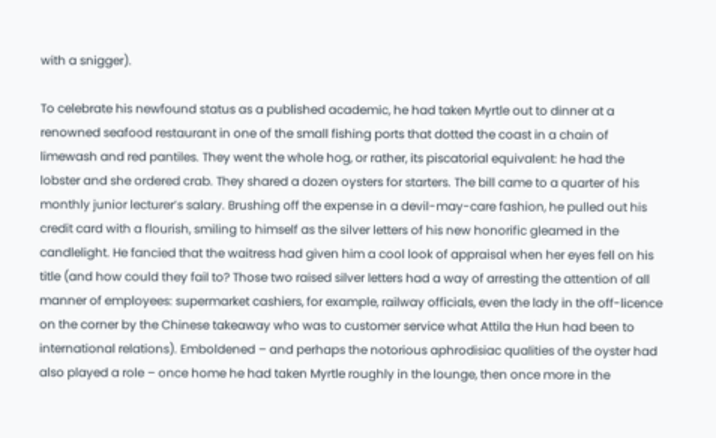with a snigger).

To celebrate his newfound status as a published academic, he had taken Myrtle out to dinner at a renowned seafood restaurant in one of the small fishing ports that dotted the coast in a chain of limewash and red pantiles. They went the whole hog, or rather, its piscatorial equivalent: he had the lobster and she ordered crab. They shared a dozen oysters for starters. The bill came to a quarter of his monthly junior lecturer’s salary. Brushing off the expense in a devil-may-care fashion, he pulled out his credit card with a flourish, smiling to himself as the silver letters of his new honorific gleamed in the candlelight. He fancied that the waitress had given him a cool look of appraisal when her eyes fell on his title (and how could they fail to? Those two raised silver letters had a way of arresting the attention of all manner of employees: supermarket cashiers, for example, railway officials, even the lady in the off-licence on the corner by the Chinese takeaway who was to customer service what Attila the Hun had been to international relations). Emboldened – and perhaps the notorious aphrodisiac qualities of the oyster had also played a role – once home he had taken Myrtle roughly in the lounge, then once more in the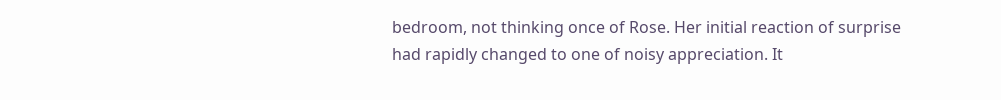bedroom, not thinking once of Rose. Her initial reaction of surprise had rapidly changed to one of noisy appreciation. It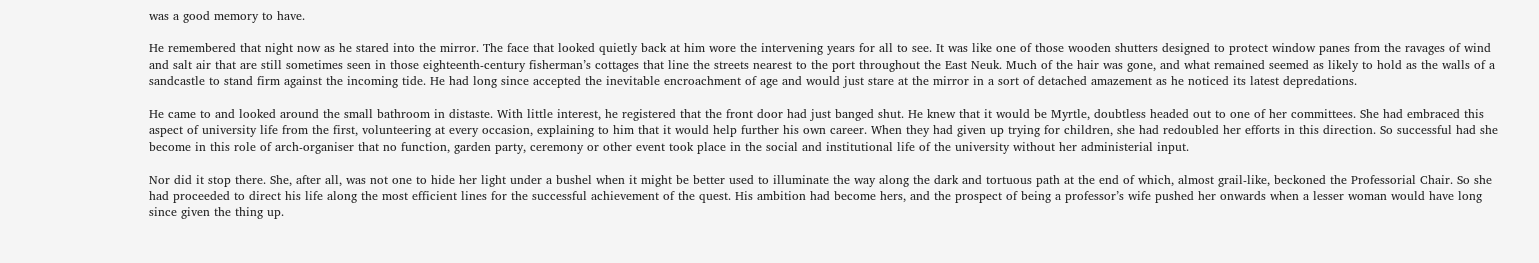was a good memory to have.

He remembered that night now as he stared into the mirror. The face that looked quietly back at him wore the intervening years for all to see. It was like one of those wooden shutters designed to protect window panes from the ravages of wind and salt air that are still sometimes seen in those eighteenth-century fisherman’s cottages that line the streets nearest to the port throughout the East Neuk. Much of the hair was gone, and what remained seemed as likely to hold as the walls of a sandcastle to stand firm against the incoming tide. He had long since accepted the inevitable encroachment of age and would just stare at the mirror in a sort of detached amazement as he noticed its latest depredations.

He came to and looked around the small bathroom in distaste. With little interest, he registered that the front door had just banged shut. He knew that it would be Myrtle, doubtless headed out to one of her committees. She had embraced this aspect of university life from the first, volunteering at every occasion, explaining to him that it would help further his own career. When they had given up trying for children, she had redoubled her efforts in this direction. So successful had she become in this role of arch-organiser that no function, garden party, ceremony or other event took place in the social and institutional life of the university without her administerial input.

Nor did it stop there. She, after all, was not one to hide her light under a bushel when it might be better used to illuminate the way along the dark and tortuous path at the end of which, almost grail-like, beckoned the Professorial Chair. So she had proceeded to direct his life along the most efficient lines for the successful achievement of the quest. His ambition had become hers, and the prospect of being a professor’s wife pushed her onwards when a lesser woman would have long since given the thing up.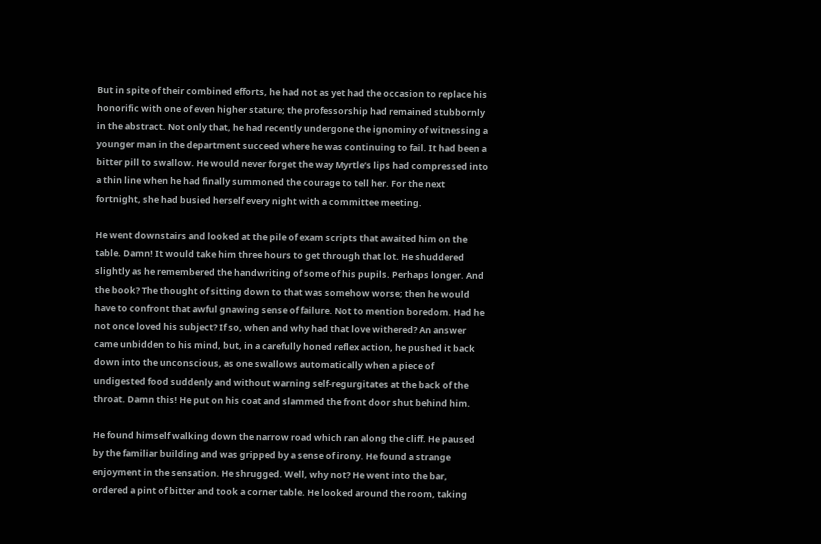But in spite of their combined efforts, he had not as yet had the occasion to replace his honorific with one of even higher stature; the professorship had remained stubbornly in the abstract. Not only that, he had recently undergone the ignominy of witnessing a younger man in the department succeed where he was continuing to fail. It had been a bitter pill to swallow. He would never forget the way Myrtle’s lips had compressed into a thin line when he had finally summoned the courage to tell her. For the next fortnight, she had busied herself every night with a committee meeting.

He went downstairs and looked at the pile of exam scripts that awaited him on the table. Damn! It would take him three hours to get through that lot. He shuddered slightly as he remembered the handwriting of some of his pupils. Perhaps longer. And the book? The thought of sitting down to that was somehow worse; then he would have to confront that awful gnawing sense of failure. Not to mention boredom. Had he not once loved his subject? If so, when and why had that love withered? An answer came unbidden to his mind, but, in a carefully honed reflex action, he pushed it back down into the unconscious, as one swallows automatically when a piece of undigested food suddenly and without warning self-regurgitates at the back of the throat. Damn this! He put on his coat and slammed the front door shut behind him.

He found himself walking down the narrow road which ran along the cliff. He paused by the familiar building and was gripped by a sense of irony. He found a strange enjoyment in the sensation. He shrugged. Well, why not? He went into the bar, ordered a pint of bitter and took a corner table. He looked around the room, taking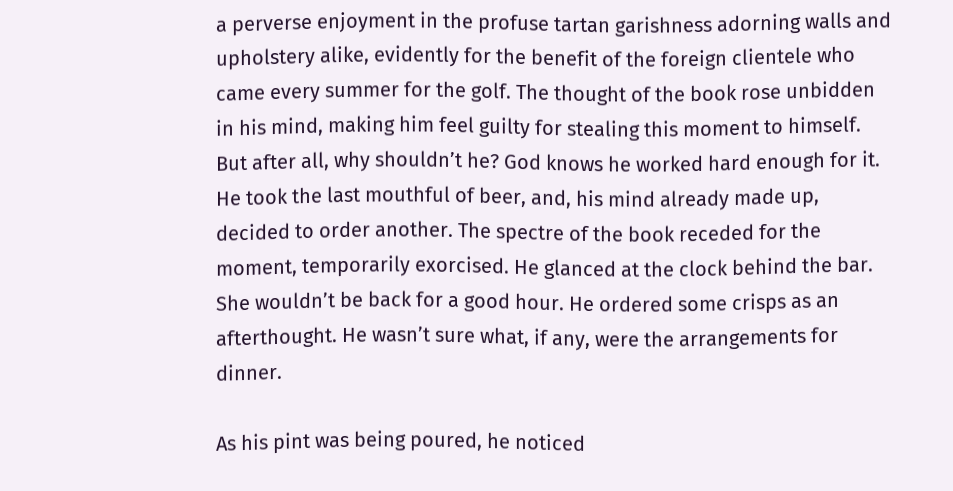a perverse enjoyment in the profuse tartan garishness adorning walls and upholstery alike, evidently for the benefit of the foreign clientele who came every summer for the golf. The thought of the book rose unbidden in his mind, making him feel guilty for stealing this moment to himself. But after all, why shouldn’t he? God knows he worked hard enough for it. He took the last mouthful of beer, and, his mind already made up, decided to order another. The spectre of the book receded for the moment, temporarily exorcised. He glanced at the clock behind the bar. She wouldn’t be back for a good hour. He ordered some crisps as an afterthought. He wasn’t sure what, if any, were the arrangements for dinner.

As his pint was being poured, he noticed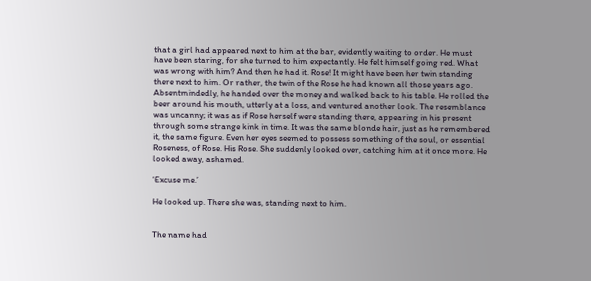that a girl had appeared next to him at the bar, evidently waiting to order. He must have been staring, for she turned to him expectantly. He felt himself going red. What was wrong with him? And then he had it. Rose! It might have been her twin standing there next to him. Or rather, the twin of the Rose he had known all those years ago. Absentmindedly, he handed over the money and walked back to his table. He rolled the beer around his mouth, utterly at a loss, and ventured another look. The resemblance was uncanny; it was as if Rose herself were standing there, appearing in his present through some strange kink in time. It was the same blonde hair, just as he remembered it, the same figure. Even her eyes seemed to possess something of the soul, or essential Roseness, of Rose. His Rose. She suddenly looked over, catching him at it once more. He looked away, ashamed.

‘Excuse me.’

He looked up. There she was, standing next to him.


The name had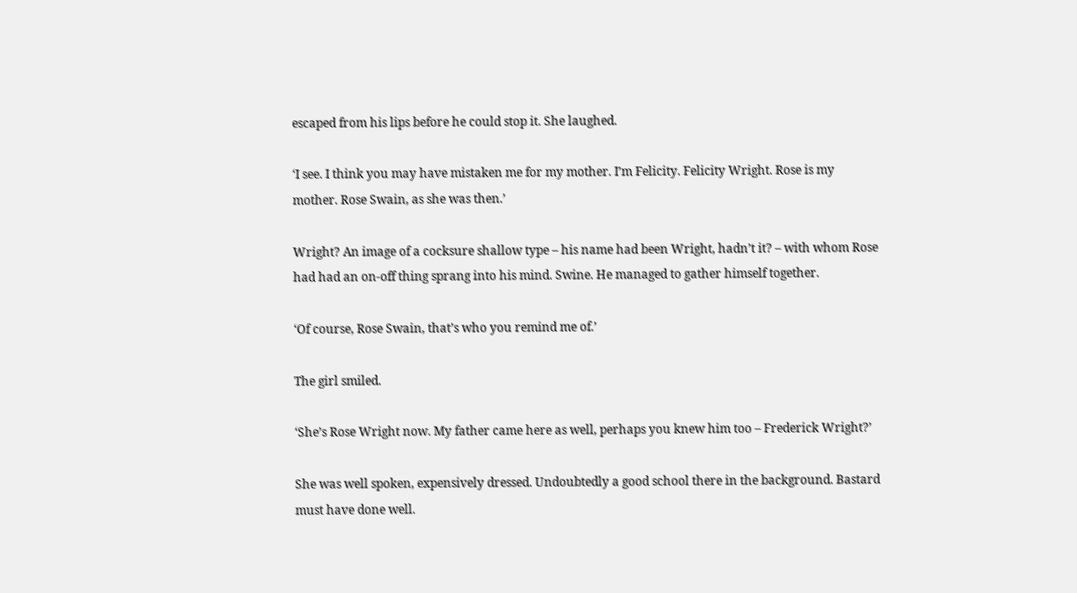escaped from his lips before he could stop it. She laughed.

‘I see. I think you may have mistaken me for my mother. I’m Felicity. Felicity Wright. Rose is my mother. Rose Swain, as she was then.’

Wright? An image of a cocksure shallow type – his name had been Wright, hadn’t it? – with whom Rose had had an on-off thing sprang into his mind. Swine. He managed to gather himself together.

‘Of course, Rose Swain, that’s who you remind me of.’

The girl smiled.

‘She’s Rose Wright now. My father came here as well, perhaps you knew him too – Frederick Wright?’

She was well spoken, expensively dressed. Undoubtedly a good school there in the background. Bastard must have done well.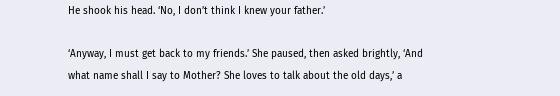He shook his head. ‘No, I don’t think I knew your father.’

‘Anyway, I must get back to my friends.’ She paused, then asked brightly, ‘And what name shall I say to Mother? She loves to talk about the old days,’ a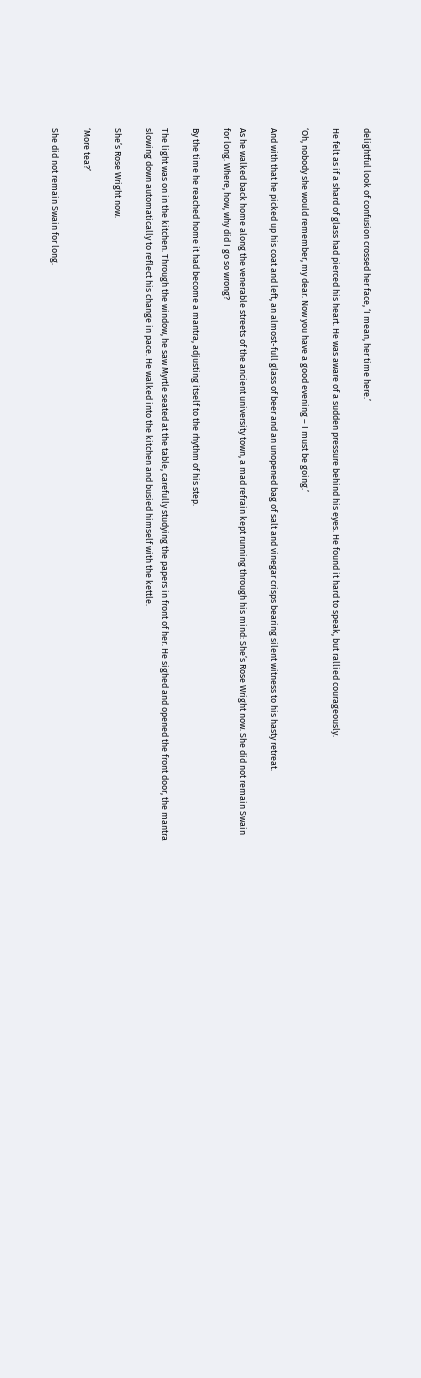delightful look of confusion crossed her face, ‘I mean, her time here.’

He felt as if a shard of glass had pierced his heart. He was aware of a sudden pressure behind his eyes. He found it hard to speak, but rallied courageously.

‘Oh, nobody she would remember, my dear. Now you have a good evening – I must be going.’

And with that he picked up his coat and left, an almost-full glass of beer and an unopened bag of salt and vinegar crisps bearing silent witness to his hasty retreat.

As he walked back home along the venerable streets of the ancient university town, a mad refrain kept running through his mind: She’s Rose Wright now. She did not remain Swain for long. Where, how, why did I go so wrong?

By the time he reached home it had become a mantra, adjusting itself to the rhythm of his step.

The light was on in the kitchen. Through the window, he saw Myrtle seated at the table, carefully studying the papers in front of her. He sighed and opened the front door, the mantra slowing down automatically to reflect his change in pace. He walked into the kitchen and busied himself with the kettle.

She’s Rose Wright now.

‘More tea?’

She did not remain Swain for long.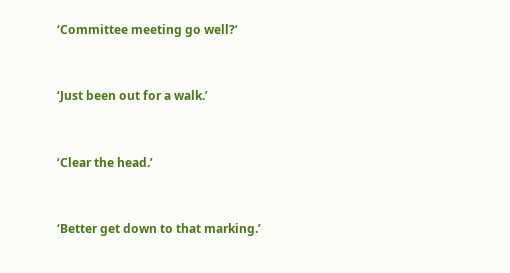‘Committee meeting go well?’


‘Just been out for a walk.’


‘Clear the head.’


‘Better get down to that marking.’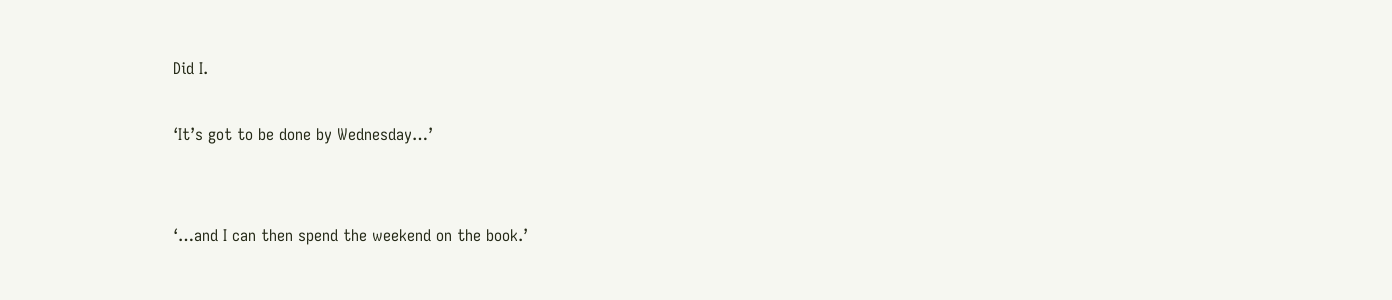Did I.

‘It’s got to be done by Wednesday…’


‘…and I can then spend the weekend on the book.’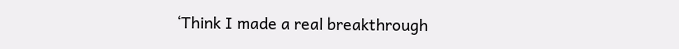‘Think I made a real breakthrough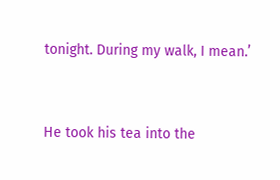tonight. During my walk, I mean.’


He took his tea into the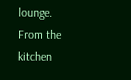lounge. From the kitchen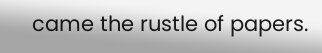came the rustle of papers.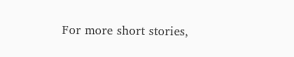For more short stories,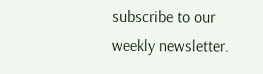subscribe to our weekly newsletter.